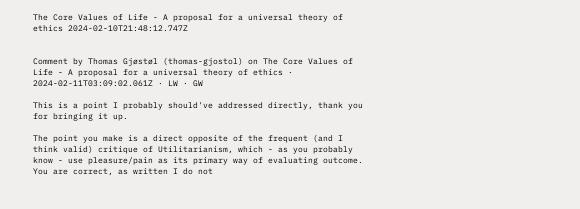The Core Values of Life - A proposal for a universal theory of ethics 2024-02-10T21:48:12.747Z


Comment by Thomas Gjøstøl (thomas-gjostol) on The Core Values of Life - A proposal for a universal theory of ethics · 2024-02-11T03:09:02.061Z · LW · GW

This is a point I probably should've addressed directly, thank you for bringing it up.

The point you make is a direct opposite of the frequent (and I think valid) critique of Utilitarianism, which - as you probably know - use pleasure/pain as its primary way of evaluating outcome. You are correct, as written I do not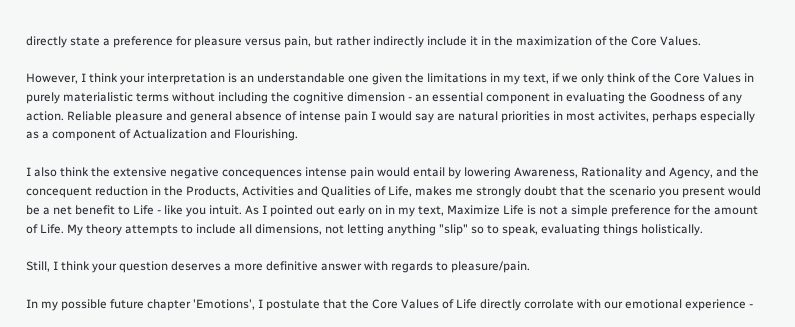directly state a preference for pleasure versus pain, but rather indirectly include it in the maximization of the Core Values.

However, I think your interpretation is an understandable one given the limitations in my text, if we only think of the Core Values in purely materialistic terms without including the cognitive dimension - an essential component in evaluating the Goodness of any action. Reliable pleasure and general absence of intense pain I would say are natural priorities in most activites, perhaps especially as a component of Actualization and Flourishing.

I also think the extensive negative concequences intense pain would entail by lowering Awareness, Rationality and Agency, and the concequent reduction in the Products, Activities and Qualities of Life, makes me strongly doubt that the scenario you present would be a net benefit to Life - like you intuit. As I pointed out early on in my text, Maximize Life is not a simple preference for the amount of Life. My theory attempts to include all dimensions, not letting anything "slip" so to speak, evaluating things holistically.

Still, I think your question deserves a more definitive answer with regards to pleasure/pain.

In my possible future chapter 'Emotions', I postulate that the Core Values of Life directly corrolate with our emotional experience -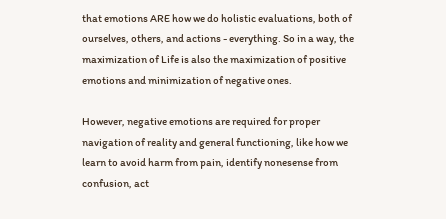that emotions ARE how we do holistic evaluations, both of ourselves, others, and actions - everything. So in a way, the maximization of Life is also the maximization of positive emotions and minimization of negative ones.

However, negative emotions are required for proper navigation of reality and general functioning, like how we learn to avoid harm from pain, identify nonesense from confusion, act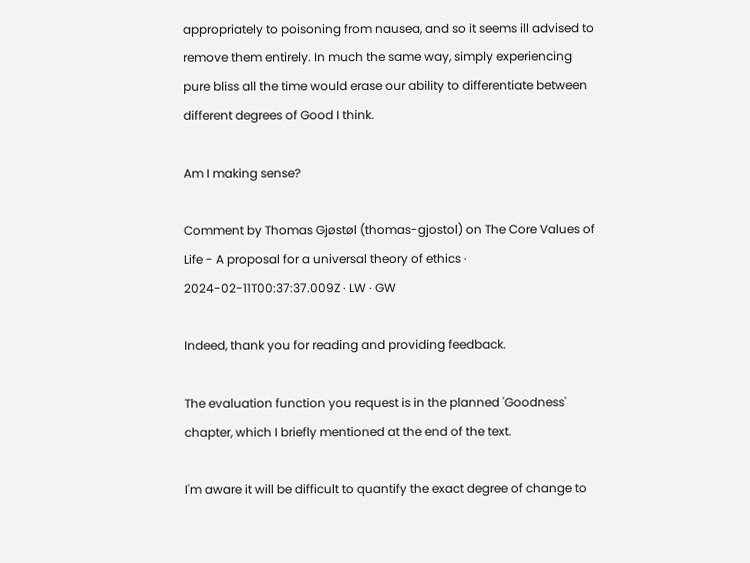appropriately to poisoning from nausea, and so it seems ill advised to remove them entirely. In much the same way, simply experiencing pure bliss all the time would erase our ability to differentiate between different degrees of Good I think.

Am I making sense?

Comment by Thomas Gjøstøl (thomas-gjostol) on The Core Values of Life - A proposal for a universal theory of ethics · 2024-02-11T00:37:37.009Z · LW · GW

Indeed, thank you for reading and providing feedback.

The evaluation function you request is in the planned 'Goodness' chapter, which I briefly mentioned at the end of the text.

I'm aware it will be difficult to quantify the exact degree of change to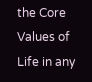the Core Values of Life in any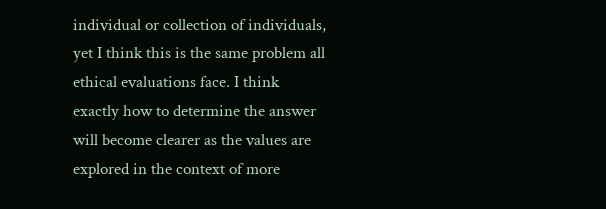individual or collection of individuals, yet I think this is the same problem all ethical evaluations face. I think exactly how to determine the answer will become clearer as the values are explored in the context of more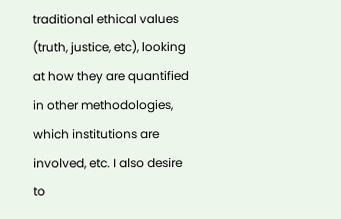traditional ethical values (truth, justice, etc), looking at how they are quantified in other methodologies, which institutions are involved, etc. I also desire to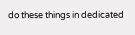do these things in dedicated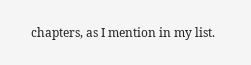chapters, as I mention in my list.